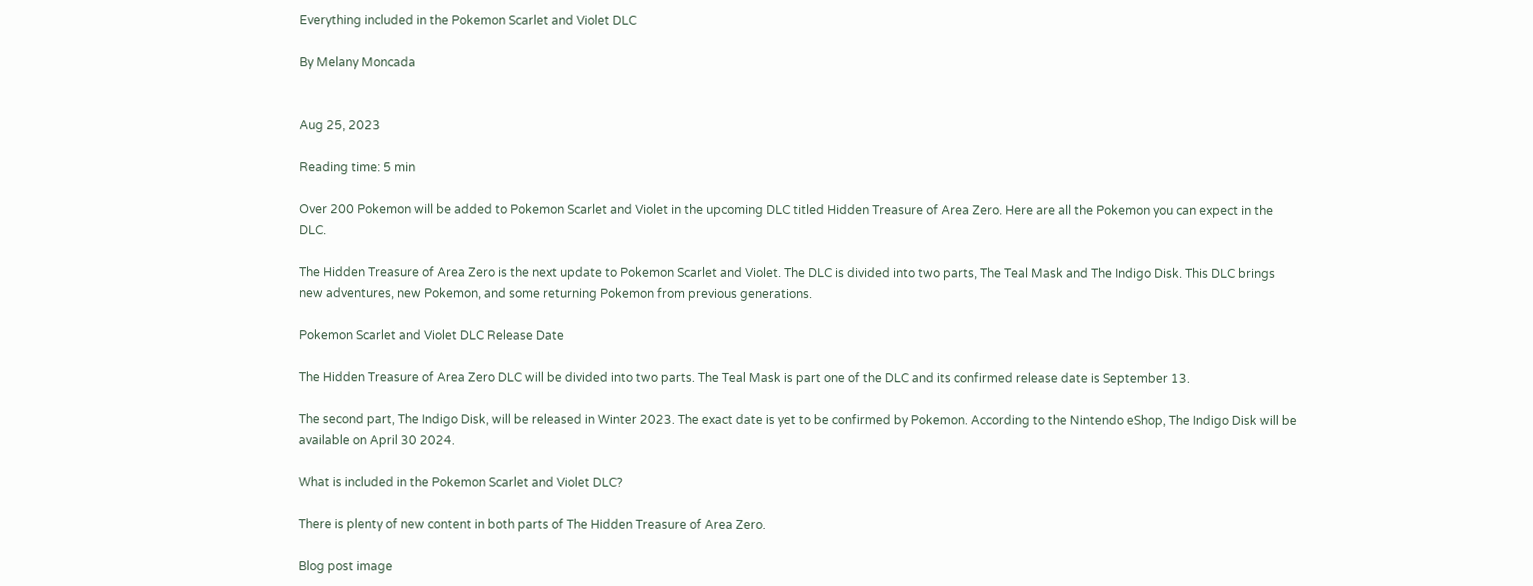Everything included in the Pokemon Scarlet and Violet DLC

By Melany Moncada


Aug 25, 2023

Reading time: 5 min

Over 200 Pokemon will be added to Pokemon Scarlet and Violet in the upcoming DLC titled Hidden Treasure of Area Zero. Here are all the Pokemon you can expect in the DLC.

The Hidden Treasure of Area Zero is the next update to Pokemon Scarlet and Violet. The DLC is divided into two parts, The Teal Mask and The Indigo Disk. This DLC brings new adventures, new Pokemon, and some returning Pokemon from previous generations.

Pokemon Scarlet and Violet DLC Release Date

The Hidden Treasure of Area Zero DLC will be divided into two parts. The Teal Mask is part one of the DLC and its confirmed release date is September 13.

The second part, The Indigo Disk, will be released in Winter 2023. The exact date is yet to be confirmed by Pokemon. According to the Nintendo eShop, The Indigo Disk will be available on April 30 2024.

What is included in the Pokemon Scarlet and Violet DLC?

There is plenty of new content in both parts of The Hidden Treasure of Area Zero.

Blog post image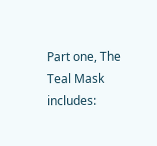Part one, The Teal Mask includes: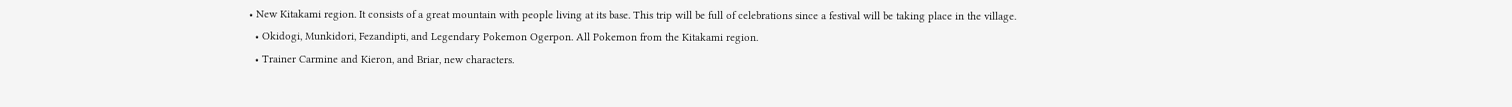• New Kitakami region. It consists of a great mountain with people living at its base. This trip will be full of celebrations since a festival will be taking place in the village.
  • Okidogi, Munkidori, Fezandipti, and Legendary Pokemon Ogerpon. All Pokemon from the Kitakami region.
  • Trainer Carmine and Kieron, and Briar, new characters.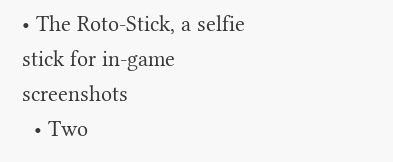• The Roto-Stick, a selfie stick for in-game screenshots
  • Two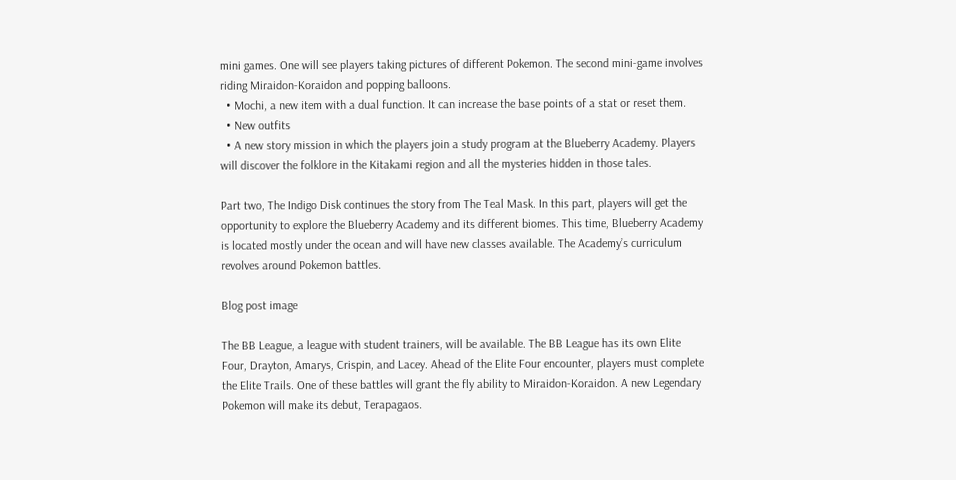mini games. One will see players taking pictures of different Pokemon. The second mini-game involves riding Miraidon-Koraidon and popping balloons.
  • Mochi, a new item with a dual function. It can increase the base points of a stat or reset them.
  • New outfits
  • A new story mission in which the players join a study program at the Blueberry Academy. Players will discover the folklore in the Kitakami region and all the mysteries hidden in those tales.

Part two, The Indigo Disk continues the story from The Teal Mask. In this part, players will get the opportunity to explore the Blueberry Academy and its different biomes. This time, Blueberry Academy is located mostly under the ocean and will have new classes available. The Academy’s curriculum revolves around Pokemon battles.

Blog post image

The BB League, a league with student trainers, will be available. The BB League has its own Elite Four, Drayton, Amarys, Crispin, and Lacey. Ahead of the Elite Four encounter, players must complete the Elite Trails. One of these battles will grant the fly ability to Miraidon-Koraidon. A new Legendary Pokemon will make its debut, Terapagaos.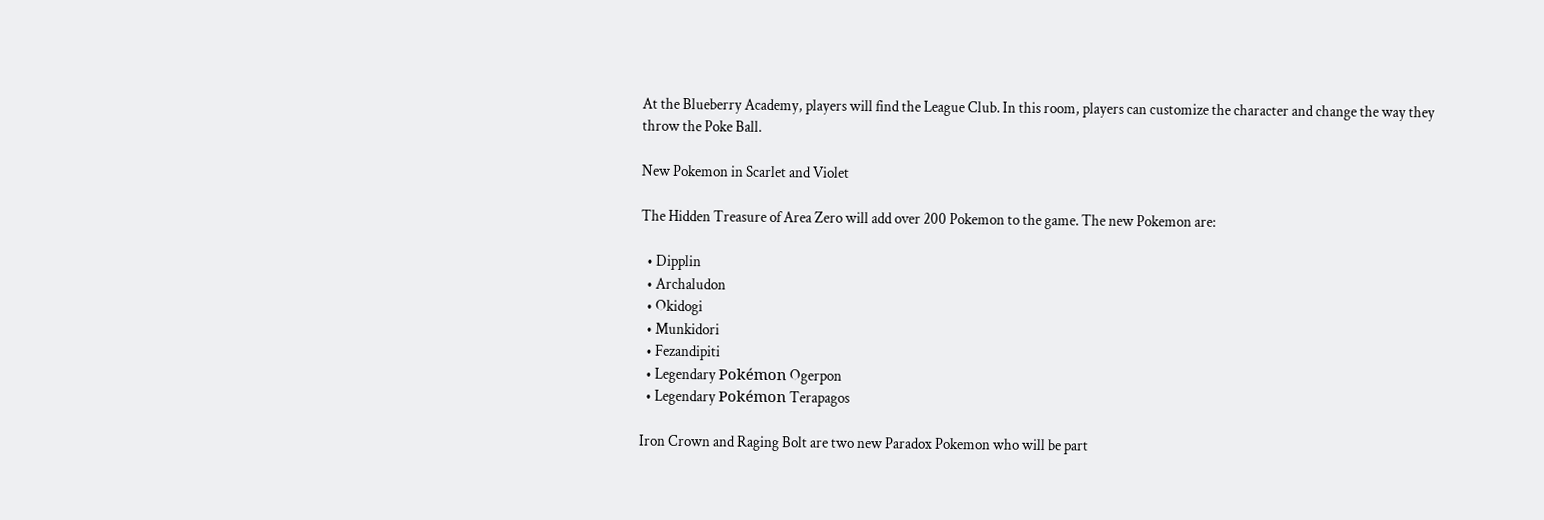At the Blueberry Academy, players will find the League Club. In this room, players can customize the character and change the way they throw the Poke Ball.

New Pokemon in Scarlet and Violet

The Hidden Treasure of Area Zero will add over 200 Pokemon to the game. The new Pokemon are:

  • Dipplin
  • Archaludon
  • Okidogi
  • Munkidori
  • Fezandipiti
  • Legendary Pokémon Ogerpon
  • Legendary Pokémon Terapagos

Iron Crown and Raging Bolt are two new Paradox Pokemon who will be part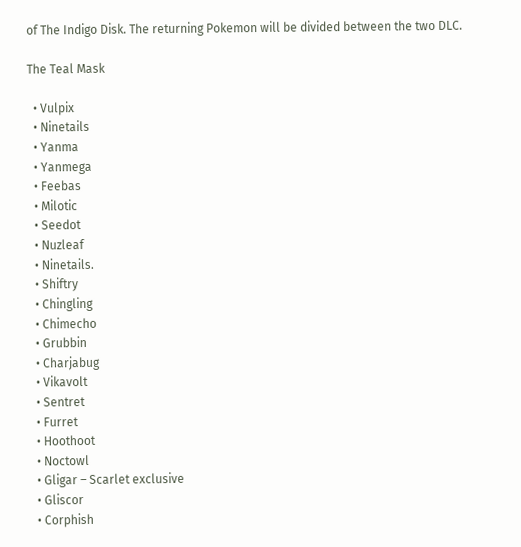of The Indigo Disk. The returning Pokemon will be divided between the two DLC.

The Teal Mask

  • Vulpix
  • Ninetails
  • Yanma
  • Yanmega
  • Feebas
  • Milotic
  • Seedot
  • Nuzleaf
  • Ninetails.
  • Shiftry
  • Chingling
  • Chimecho
  • Grubbin
  • Charjabug
  • Vikavolt
  • Sentret
  • Furret
  • Hoothoot
  • Noctowl
  • Gligar – Scarlet exclusive
  • Gliscor
  • Corphish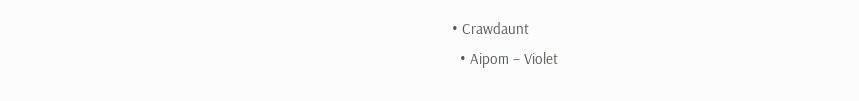• Crawdaunt
  • Aipom – Violet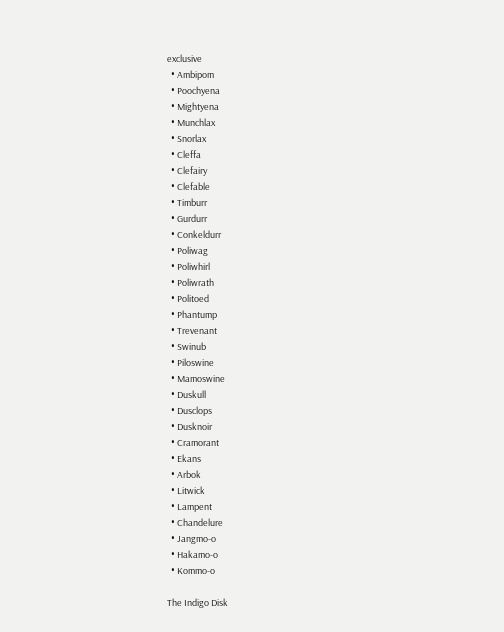exclusive
  • Ambipom
  • Poochyena
  • Mightyena
  • Munchlax
  • Snorlax
  • Cleffa
  • Clefairy
  • Clefable
  • Timburr
  • Gurdurr
  • Conkeldurr
  • Poliwag
  • Poliwhirl
  • Poliwrath
  • Politoed
  • Phantump
  • Trevenant
  • Swinub
  • Piloswine
  • Mamoswine
  • Duskull
  • Dusclops
  • Dusknoir
  • Cramorant
  • Ekans
  • Arbok
  • Litwick
  • Lampent
  • Chandelure
  • Jangmo-o
  • Hakamo-o
  • Kommo-o

The Indigo Disk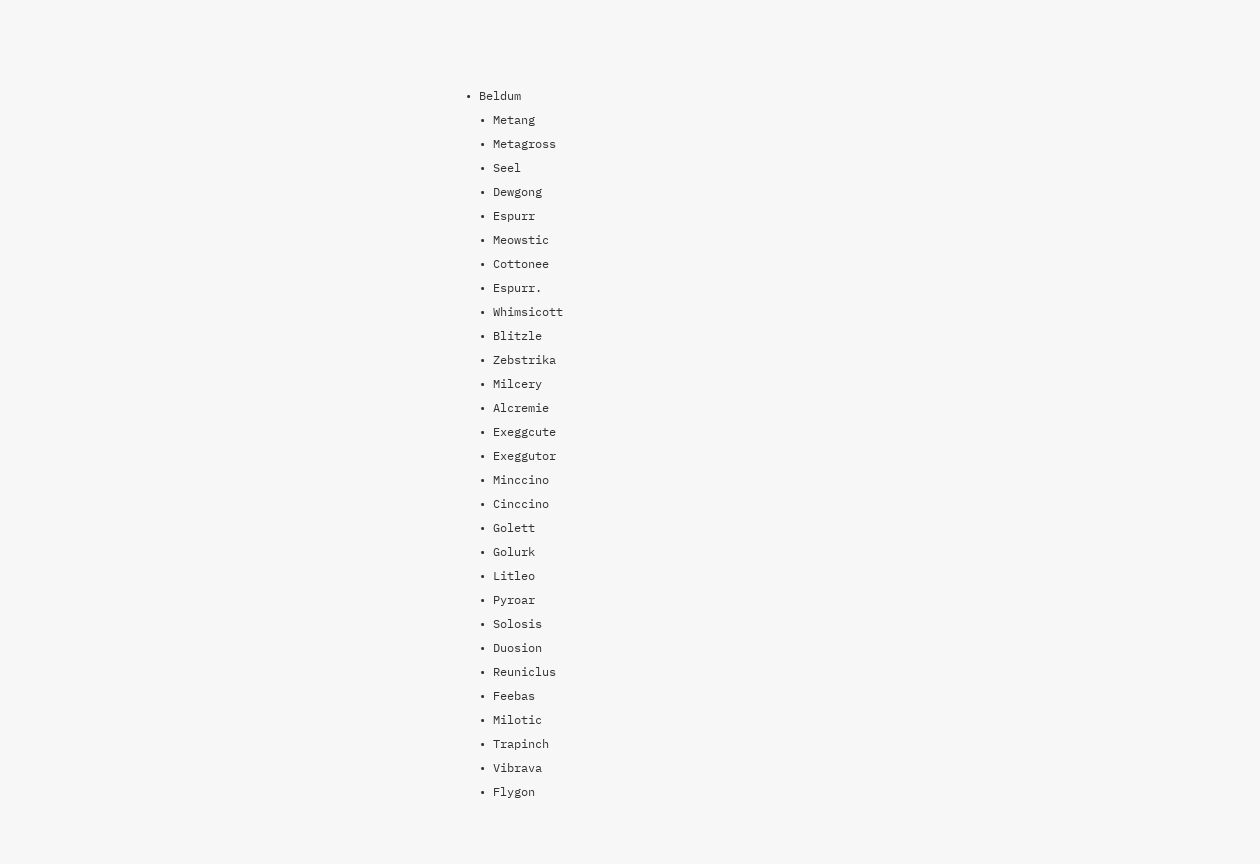• Beldum
  • Metang
  • Metagross
  • Seel
  • Dewgong
  • Espurr
  • Meowstic
  • Cottonee
  • Espurr.
  • Whimsicott
  • Blitzle
  • Zebstrika
  • Milcery
  • Alcremie
  • Exeggcute
  • Exeggutor
  • Minccino
  • Cinccino
  • Golett
  • Golurk
  • Litleo
  • Pyroar
  • Solosis
  • Duosion
  • Reuniclus
  • Feebas
  • Milotic
  • Trapinch
  • Vibrava
  • Flygon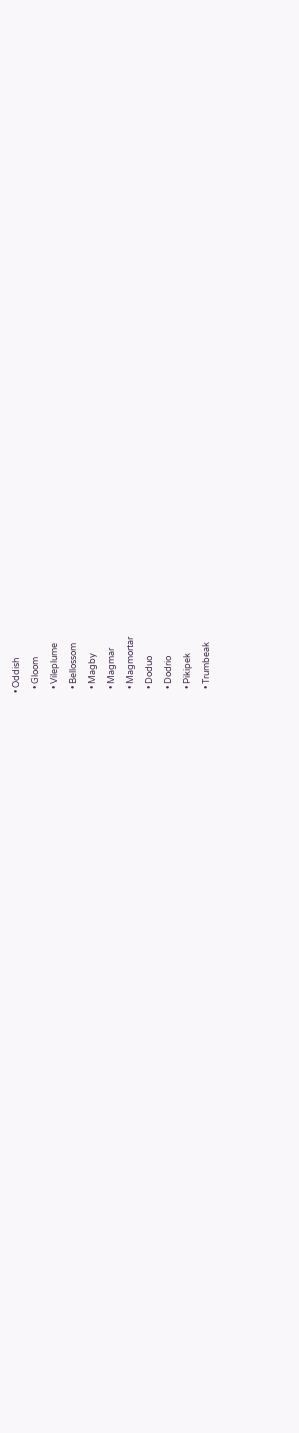• Oddish
  • Gloom
  • Vileplume
  • Bellossom
  • Magby
  • Magmar
  • Magmortar
  • Doduo
  • Dodrio
  • Pikipek
  • Trumbeak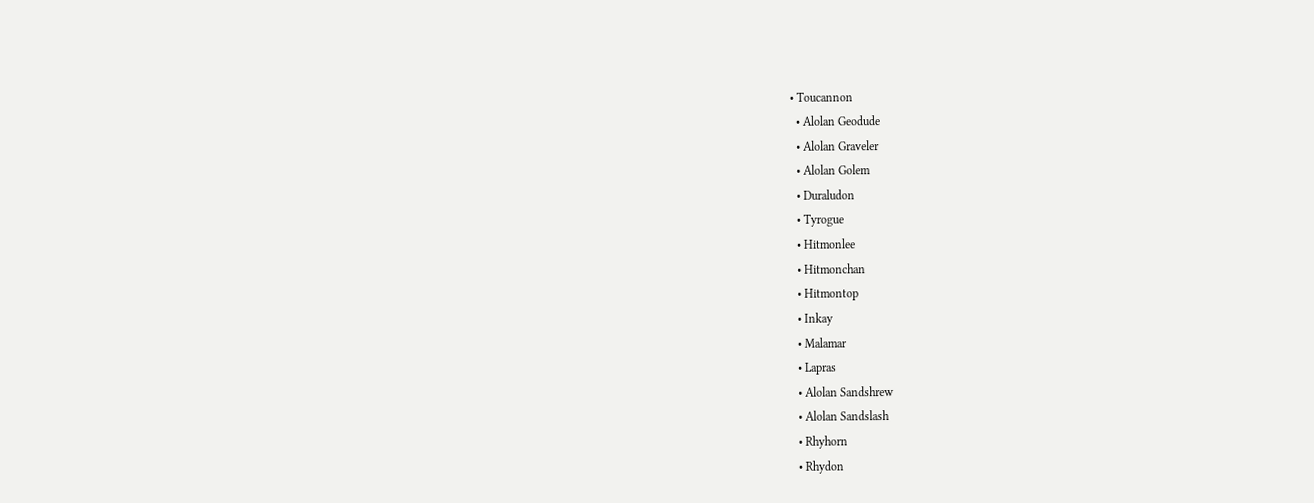• Toucannon
  • Alolan Geodude
  • Alolan Graveler
  • Alolan Golem
  • Duraludon
  • Tyrogue
  • Hitmonlee
  • Hitmonchan
  • Hitmontop
  • Inkay
  • Malamar
  • Lapras
  • Alolan Sandshrew
  • Alolan Sandslash
  • Rhyhorn
  • Rhydon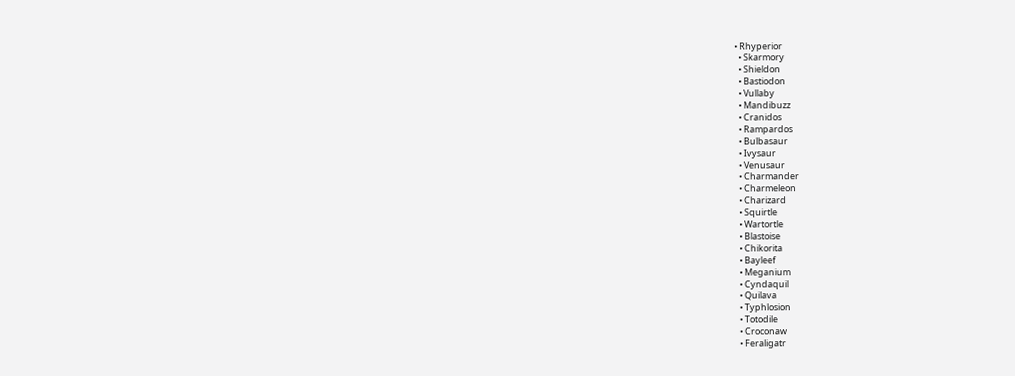• Rhyperior
  • Skarmory
  • Shieldon
  • Bastiodon
  • Vullaby
  • Mandibuzz
  • Cranidos
  • Rampardos
  • Bulbasaur
  • Ivysaur
  • Venusaur
  • Charmander
  • Charmeleon
  • Charizard
  • Squirtle
  • Wartortle
  • Blastoise
  • Chikorita
  • Bayleef
  • Meganium
  • Cyndaquil
  • Quilava
  • Typhlosion
  • Totodile
  • Croconaw
  • Feraligatr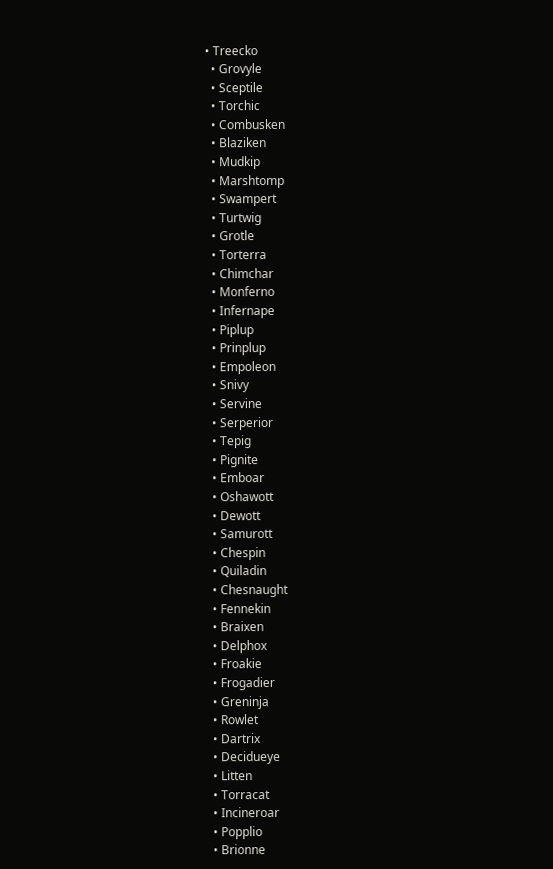• Treecko
  • Grovyle
  • Sceptile
  • Torchic
  • Combusken
  • Blaziken
  • Mudkip
  • Marshtomp
  • Swampert
  • Turtwig
  • Grotle
  • Torterra
  • Chimchar
  • Monferno
  • Infernape
  • Piplup
  • Prinplup
  • Empoleon
  • Snivy
  • Servine
  • Serperior
  • Tepig
  • Pignite
  • Emboar
  • Oshawott
  • Dewott
  • Samurott
  • Chespin
  • Quiladin
  • Chesnaught
  • Fennekin
  • Braixen
  • Delphox
  • Froakie
  • Frogadier
  • Greninja
  • Rowlet
  • Dartrix
  • Decidueye
  • Litten
  • Torracat
  • Incineroar
  • Popplio
  • Brionne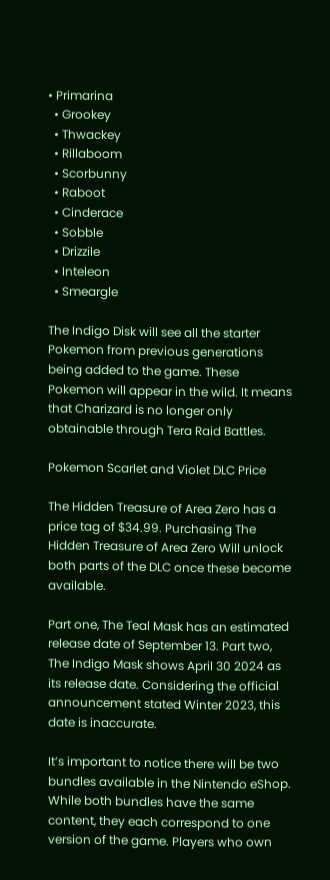• Primarina
  • Grookey
  • Thwackey
  • Rillaboom
  • Scorbunny
  • Raboot
  • Cinderace
  • Sobble
  • Drizzile
  • Inteleon
  • Smeargle

The Indigo Disk will see all the starter Pokemon from previous generations being added to the game. These Pokemon will appear in the wild. It means that Charizard is no longer only obtainable through Tera Raid Battles.

Pokemon Scarlet and Violet DLC Price

The Hidden Treasure of Area Zero has a price tag of $34.99. Purchasing The Hidden Treasure of Area Zero Will unlock both parts of the DLC once these become available.

Part one, The Teal Mask has an estimated release date of September 13. Part two, The Indigo Mask shows April 30 2024 as its release date. Considering the official announcement stated Winter 2023, this date is inaccurate.

It’s important to notice there will be two bundles available in the Nintendo eShop. While both bundles have the same content, they each correspond to one version of the game. Players who own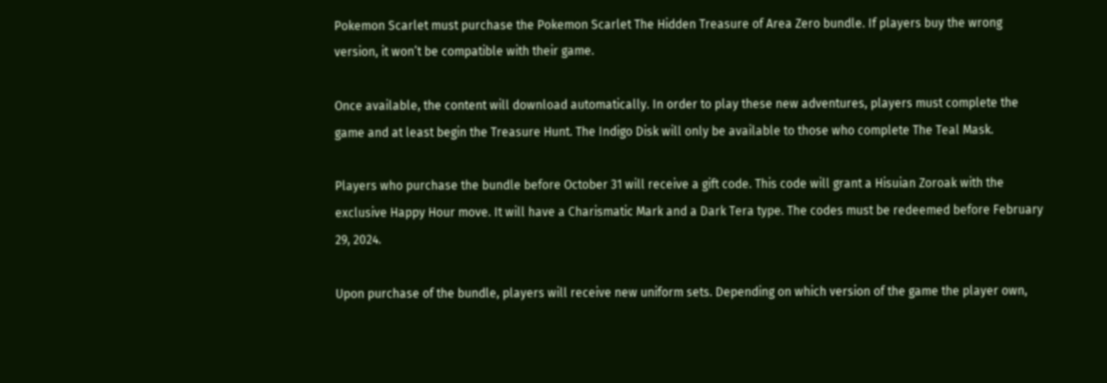Pokemon Scarlet must purchase the Pokemon Scarlet The Hidden Treasure of Area Zero bundle. If players buy the wrong version, it won’t be compatible with their game.

Once available, the content will download automatically. In order to play these new adventures, players must complete the game and at least begin the Treasure Hunt. The Indigo Disk will only be available to those who complete The Teal Mask.

Players who purchase the bundle before October 31 will receive a gift code. This code will grant a Hisuian Zoroak with the exclusive Happy Hour move. It will have a Charismatic Mark and a Dark Tera type. The codes must be redeemed before February 29, 2024.

Upon purchase of the bundle, players will receive new uniform sets. Depending on which version of the game the player own,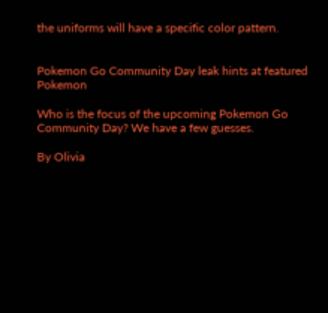the uniforms will have a specific color pattern.


Pokemon Go Community Day leak hints at featured Pokemon

Who is the focus of the upcoming Pokemon Go Community Day? We have a few guesses.

By Olivia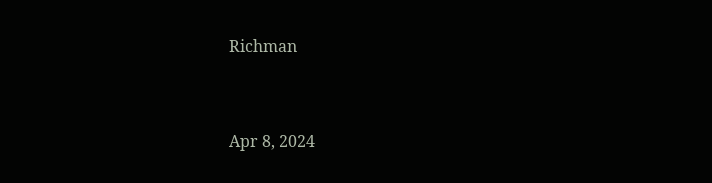Richman


Apr 8, 2024